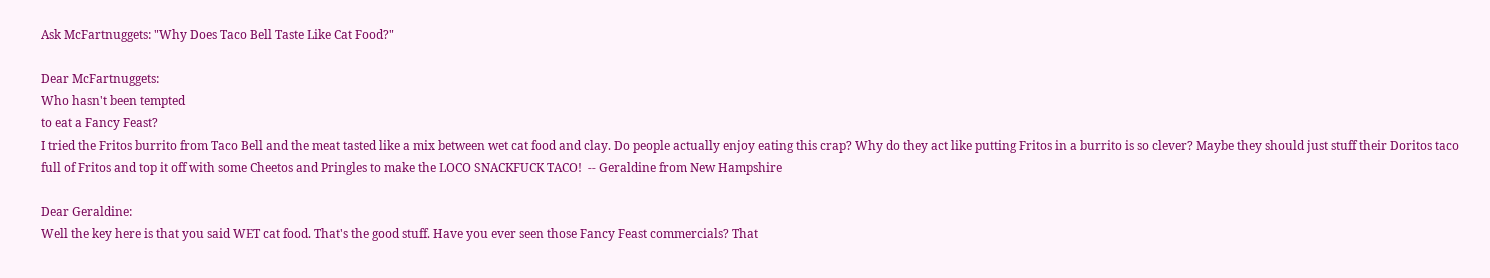Ask McFartnuggets: "Why Does Taco Bell Taste Like Cat Food?"

Dear McFartnuggets:
Who hasn't been tempted
to eat a Fancy Feast?
I tried the Fritos burrito from Taco Bell and the meat tasted like a mix between wet cat food and clay. Do people actually enjoy eating this crap? Why do they act like putting Fritos in a burrito is so clever? Maybe they should just stuff their Doritos taco full of Fritos and top it off with some Cheetos and Pringles to make the LOCO SNACKFUCK TACO!  -- Geraldine from New Hampshire

Dear Geraldine:
Well the key here is that you said WET cat food. That's the good stuff. Have you ever seen those Fancy Feast commercials? That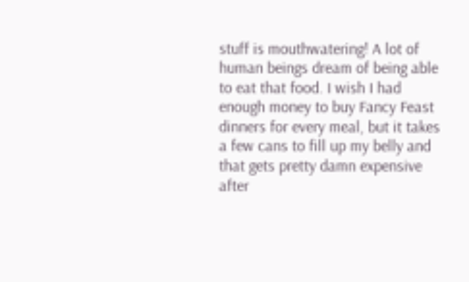stuff is mouthwatering! A lot of human beings dream of being able to eat that food. I wish I had enough money to buy Fancy Feast dinners for every meal, but it takes a few cans to fill up my belly and that gets pretty damn expensive after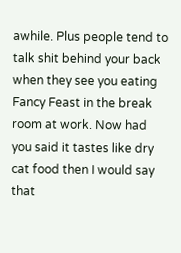awhile. Plus people tend to talk shit behind your back when they see you eating Fancy Feast in the break room at work. Now had you said it tastes like dry cat food then I would say that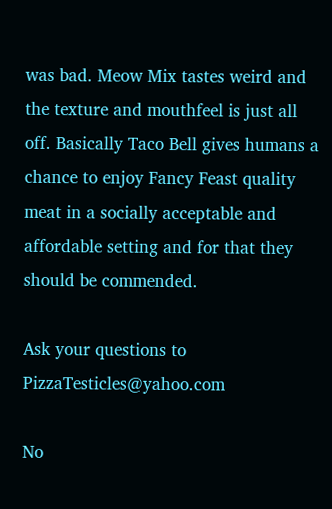was bad. Meow Mix tastes weird and the texture and mouthfeel is just all off. Basically Taco Bell gives humans a chance to enjoy Fancy Feast quality meat in a socially acceptable and affordable setting and for that they should be commended.

Ask your questions to PizzaTesticles@yahoo.com

No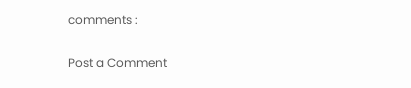comments :

Post a Comment